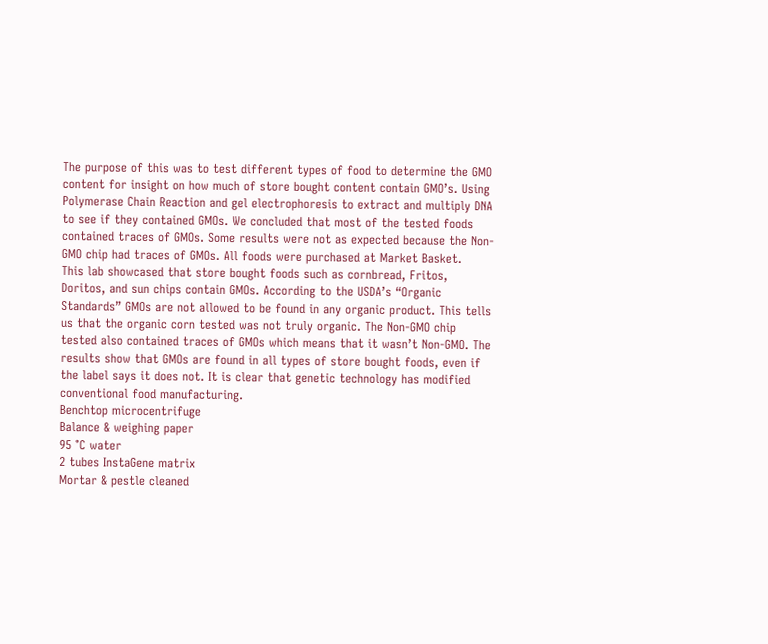The purpose of this was to test different types of food to determine the GMO content for insight on how much of store bought content contain GMO’s. Using Polymerase Chain Reaction and gel electrophoresis to extract and multiply DNA to see if they contained GMOs. We concluded that most of the tested foods contained traces of GMOs. Some results were not as expected because the Non-GMO chip had traces of GMOs. All foods were purchased at Market Basket.
This lab showcased that store bought foods such as cornbread, Fritos, Doritos, and sun chips contain GMOs. According to the USDA’s “Organic Standards” GMOs are not allowed to be found in any organic product. This tells us that the organic corn tested was not truly organic. The Non-GMO chip tested also contained traces of GMOs which means that it wasn’t Non-GMO. The results show that GMOs are found in all types of store bought foods, even if the label says it does not. It is clear that genetic technology has modified conventional food manufacturing.
Benchtop microcentrifuge
Balance & weighing paper
95 °C water
2 tubes InstaGene matrix
Mortar & pestle cleaned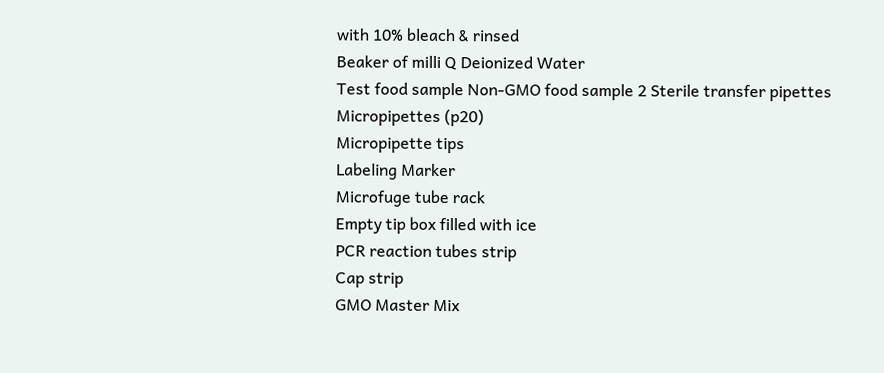with 10% bleach & rinsed
Beaker of milli Q Deionized Water
Test food sample Non-GMO food sample 2 Sterile transfer pipettes
Micropipettes (p20)
Micropipette tips
Labeling Marker
Microfuge tube rack
Empty tip box filled with ice
PCR reaction tubes strip
Cap strip
GMO Master Mix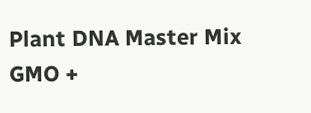Plant DNA Master Mix
GMO +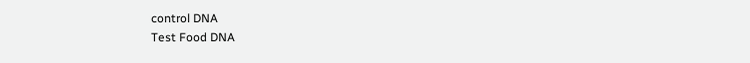control DNA
Test Food DNA